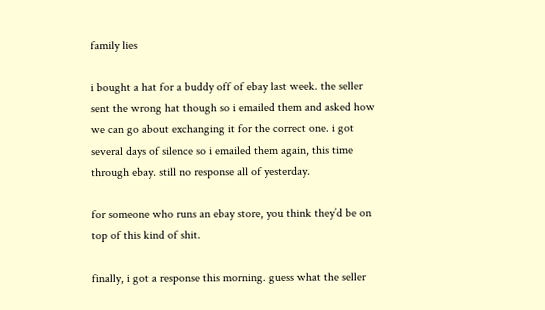family lies

i bought a hat for a buddy off of ebay last week. the seller sent the wrong hat though so i emailed them and asked how we can go about exchanging it for the correct one. i got several days of silence so i emailed them again, this time through ebay. still no response all of yesterday.

for someone who runs an ebay store, you think they’d be on top of this kind of shit.

finally, i got a response this morning. guess what the seller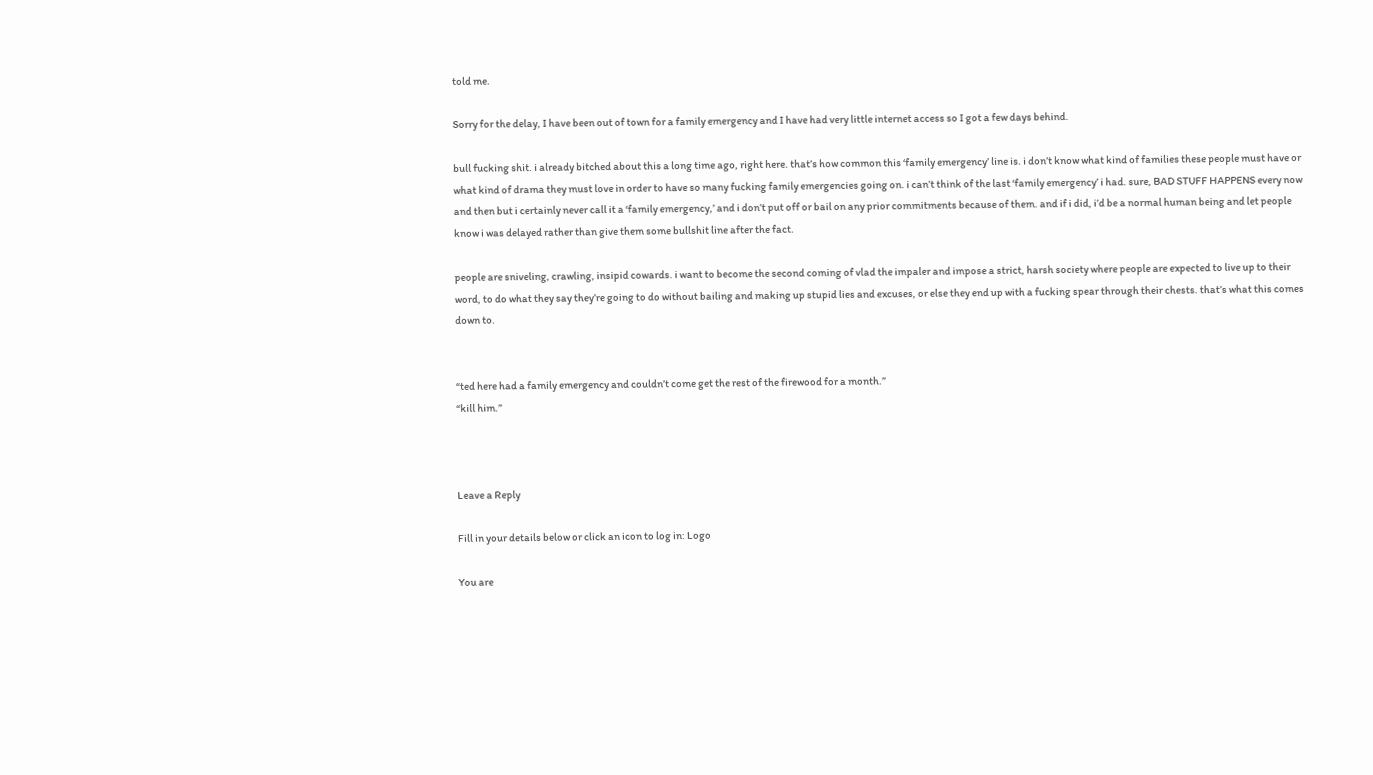told me.

Sorry for the delay, I have been out of town for a family emergency and I have had very little internet access so I got a few days behind.

bull fucking shit. i already bitched about this a long time ago, right here. that’s how common this ‘family emergency’ line is. i don’t know what kind of families these people must have or what kind of drama they must love in order to have so many fucking family emergencies going on. i can’t think of the last ‘family emergency’ i had. sure, BAD STUFF HAPPENS every now and then but i certainly never call it a ‘family emergency,’ and i don’t put off or bail on any prior commitments because of them. and if i did, i’d be a normal human being and let people know i was delayed rather than give them some bullshit line after the fact.

people are sniveling, crawling, insipid cowards. i want to become the second coming of vlad the impaler and impose a strict, harsh society where people are expected to live up to their word, to do what they say they’re going to do without bailing and making up stupid lies and excuses, or else they end up with a fucking spear through their chests. that’s what this comes down to.


“ted here had a family emergency and couldn’t come get the rest of the firewood for a month.”
“kill him.”



Leave a Reply

Fill in your details below or click an icon to log in: Logo

You are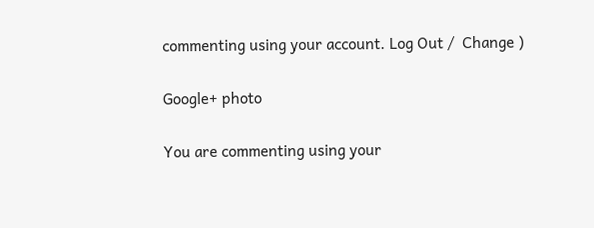commenting using your account. Log Out /  Change )

Google+ photo

You are commenting using your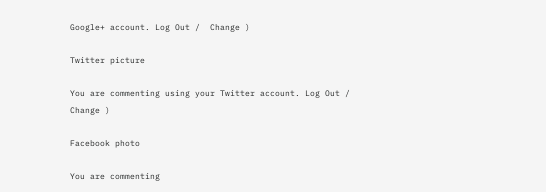Google+ account. Log Out /  Change )

Twitter picture

You are commenting using your Twitter account. Log Out /  Change )

Facebook photo

You are commenting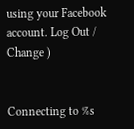using your Facebook account. Log Out /  Change )


Connecting to %s